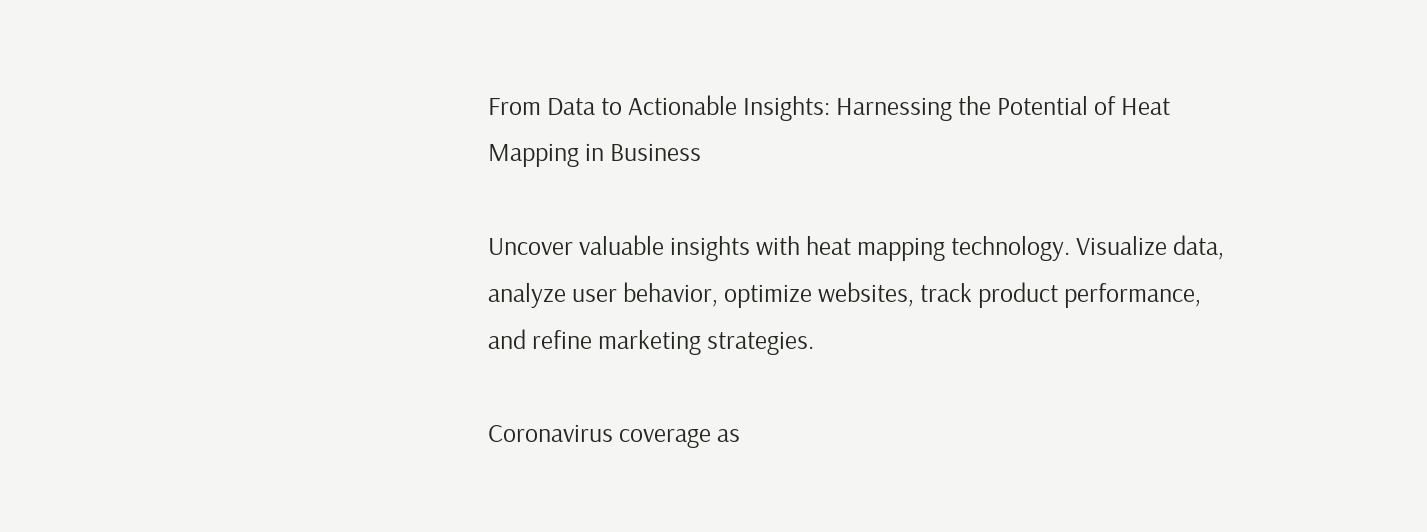From Data to Actionable Insights: Harnessing the Potential of Heat Mapping in Business

Uncover valuable insights with heat mapping technology. Visualize data, analyze user behavior, optimize websites, track product performance, and refine marketing strategies.

Coronavirus coverage as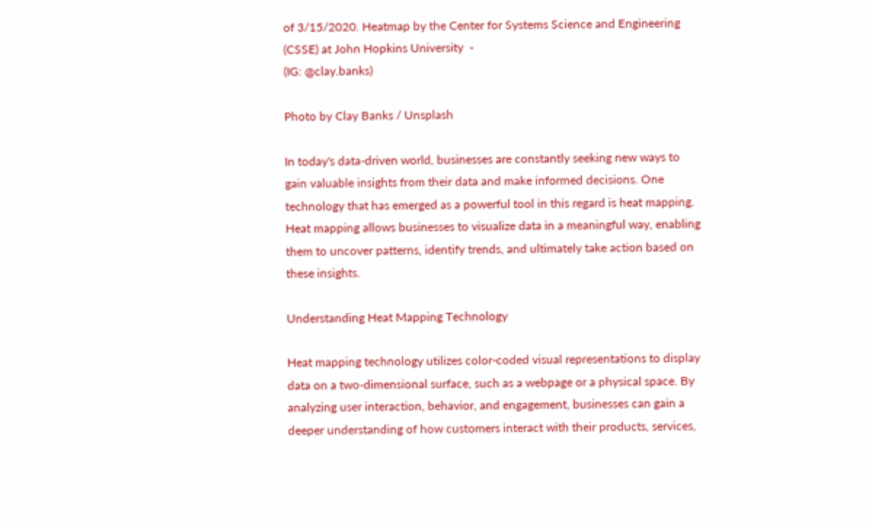of 3/15/2020. Heatmap by the Center for Systems Science and Engineering (CSSE) at John Hopkins University  -
(IG: @clay.banks)

Photo by Clay Banks / Unsplash

In today's data-driven world, businesses are constantly seeking new ways to gain valuable insights from their data and make informed decisions. One technology that has emerged as a powerful tool in this regard is heat mapping. Heat mapping allows businesses to visualize data in a meaningful way, enabling them to uncover patterns, identify trends, and ultimately take action based on these insights.

Understanding Heat Mapping Technology

Heat mapping technology utilizes color-coded visual representations to display data on a two-dimensional surface, such as a webpage or a physical space. By analyzing user interaction, behavior, and engagement, businesses can gain a deeper understanding of how customers interact with their products, services,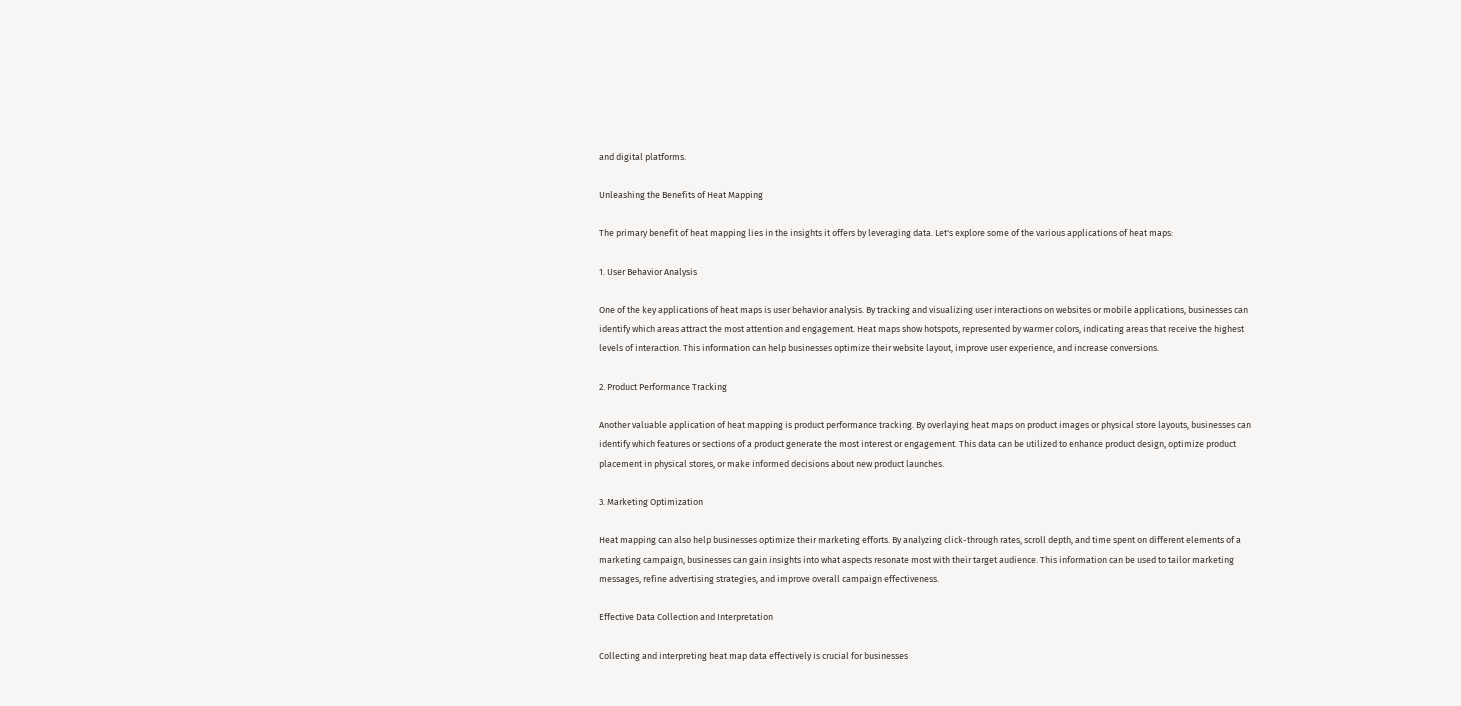and digital platforms.

Unleashing the Benefits of Heat Mapping

The primary benefit of heat mapping lies in the insights it offers by leveraging data. Let's explore some of the various applications of heat maps:

1. User Behavior Analysis

One of the key applications of heat maps is user behavior analysis. By tracking and visualizing user interactions on websites or mobile applications, businesses can identify which areas attract the most attention and engagement. Heat maps show hotspots, represented by warmer colors, indicating areas that receive the highest levels of interaction. This information can help businesses optimize their website layout, improve user experience, and increase conversions.

2. Product Performance Tracking

Another valuable application of heat mapping is product performance tracking. By overlaying heat maps on product images or physical store layouts, businesses can identify which features or sections of a product generate the most interest or engagement. This data can be utilized to enhance product design, optimize product placement in physical stores, or make informed decisions about new product launches.

3. Marketing Optimization

Heat mapping can also help businesses optimize their marketing efforts. By analyzing click-through rates, scroll depth, and time spent on different elements of a marketing campaign, businesses can gain insights into what aspects resonate most with their target audience. This information can be used to tailor marketing messages, refine advertising strategies, and improve overall campaign effectiveness.

Effective Data Collection and Interpretation

Collecting and interpreting heat map data effectively is crucial for businesses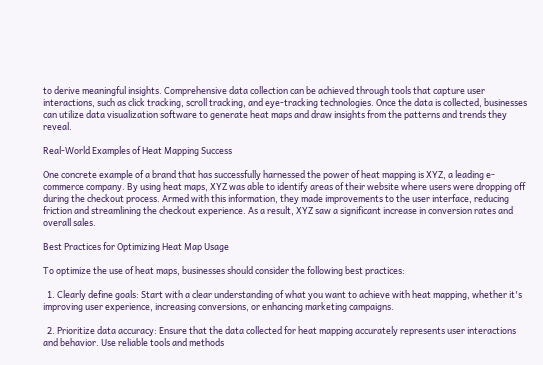to derive meaningful insights. Comprehensive data collection can be achieved through tools that capture user interactions, such as click tracking, scroll tracking, and eye-tracking technologies. Once the data is collected, businesses can utilize data visualization software to generate heat maps and draw insights from the patterns and trends they reveal.

Real-World Examples of Heat Mapping Success

One concrete example of a brand that has successfully harnessed the power of heat mapping is XYZ, a leading e-commerce company. By using heat maps, XYZ was able to identify areas of their website where users were dropping off during the checkout process. Armed with this information, they made improvements to the user interface, reducing friction and streamlining the checkout experience. As a result, XYZ saw a significant increase in conversion rates and overall sales.

Best Practices for Optimizing Heat Map Usage

To optimize the use of heat maps, businesses should consider the following best practices:

  1. Clearly define goals: Start with a clear understanding of what you want to achieve with heat mapping, whether it's improving user experience, increasing conversions, or enhancing marketing campaigns.

  2. Prioritize data accuracy: Ensure that the data collected for heat mapping accurately represents user interactions and behavior. Use reliable tools and methods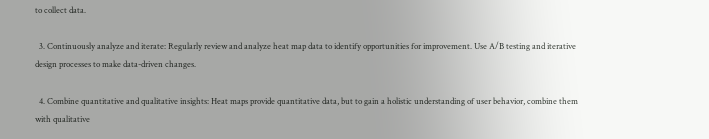to collect data.

  3. Continuously analyze and iterate: Regularly review and analyze heat map data to identify opportunities for improvement. Use A/B testing and iterative design processes to make data-driven changes.

  4. Combine quantitative and qualitative insights: Heat maps provide quantitative data, but to gain a holistic understanding of user behavior, combine them with qualitative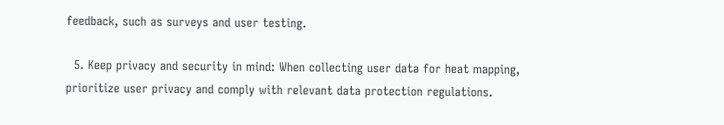feedback, such as surveys and user testing.

  5. Keep privacy and security in mind: When collecting user data for heat mapping, prioritize user privacy and comply with relevant data protection regulations.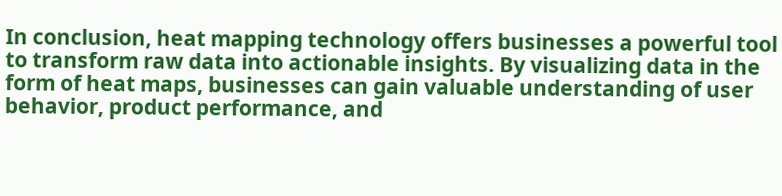In conclusion, heat mapping technology offers businesses a powerful tool to transform raw data into actionable insights. By visualizing data in the form of heat maps, businesses can gain valuable understanding of user behavior, product performance, and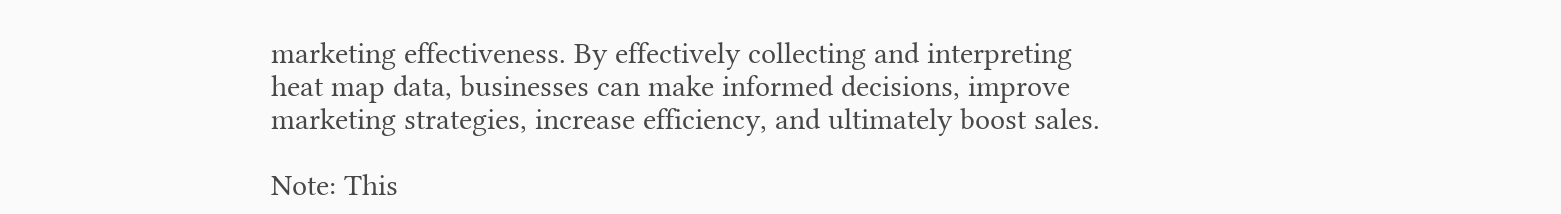marketing effectiveness. By effectively collecting and interpreting heat map data, businesses can make informed decisions, improve marketing strategies, increase efficiency, and ultimately boost sales.

Note: This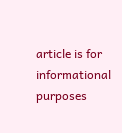article is for informational purposes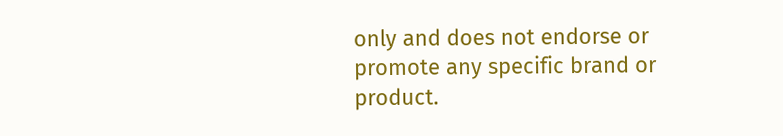only and does not endorse or promote any specific brand or product.